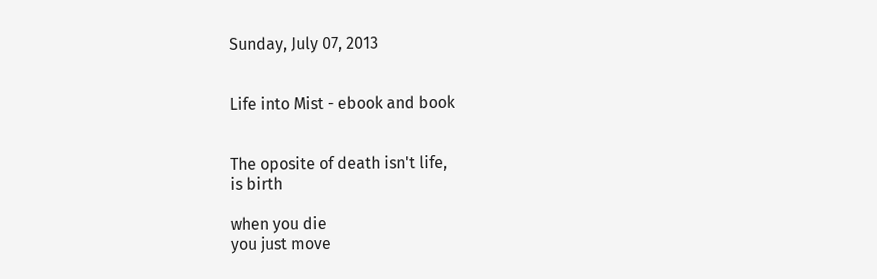Sunday, July 07, 2013


Life into Mist - ebook and book


The oposite of death isn't life,
is birth

when you die
you just move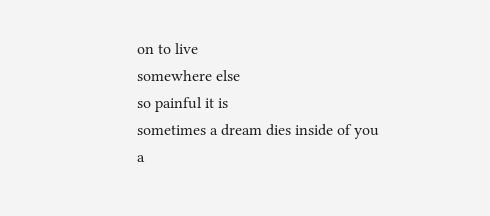on to live
somewhere else
so painful it is
sometimes a dream dies inside of you
a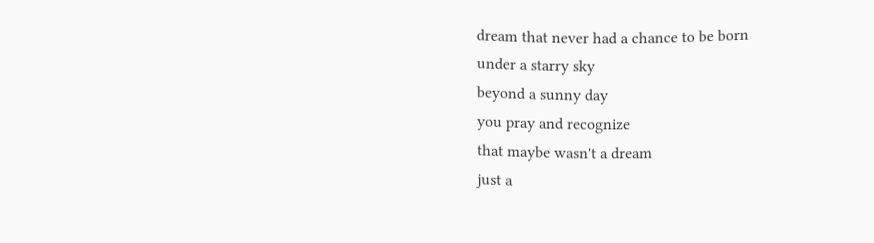dream that never had a chance to be born
under a starry sky
beyond a sunny day
you pray and recognize
that maybe wasn't a dream
just a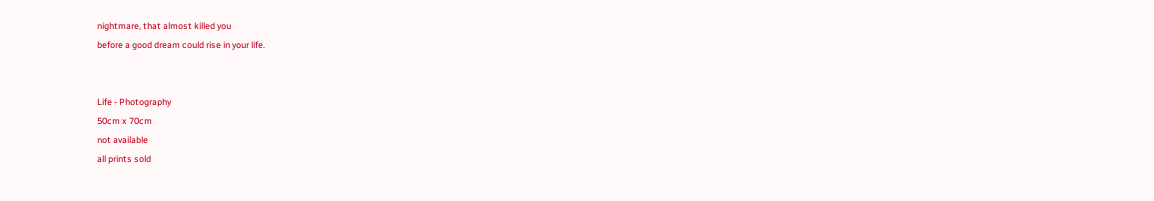nightmare, that almost killed you
before a good dream could rise in your life.


Life - Photography
50cm x 70cm
not available
all prints sold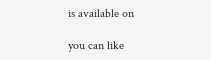is available on

you can like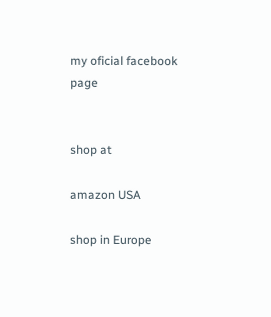my oficial facebook page


shop at

amazon USA

shop in Europe